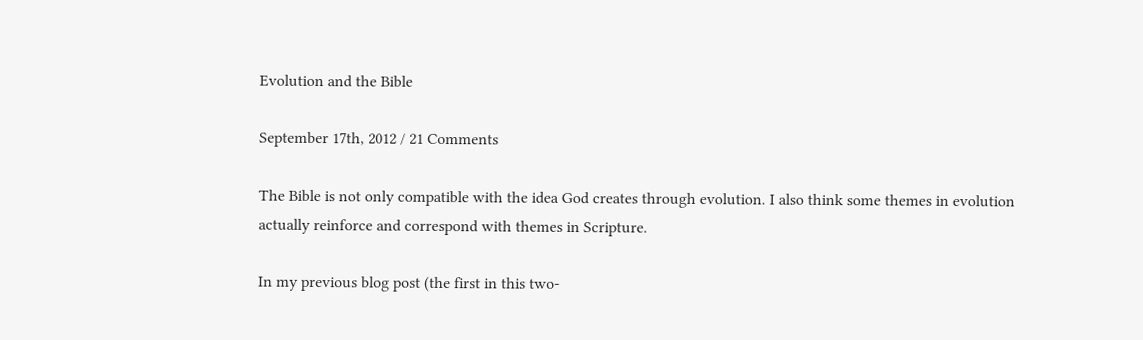Evolution and the Bible

September 17th, 2012 / 21 Comments

The Bible is not only compatible with the idea God creates through evolution. I also think some themes in evolution actually reinforce and correspond with themes in Scripture.

In my previous blog post (the first in this two-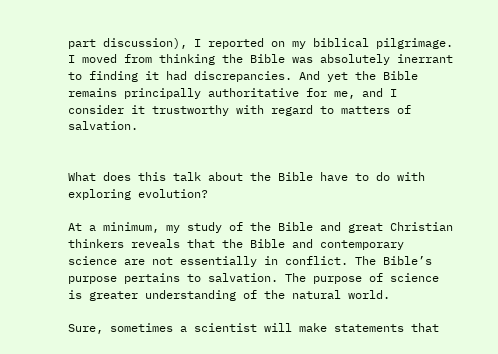part discussion), I reported on my biblical pilgrimage. I moved from thinking the Bible was absolutely inerrant to finding it had discrepancies. And yet the Bible remains principally authoritative for me, and I consider it trustworthy with regard to matters of salvation.


What does this talk about the Bible have to do with exploring evolution?

At a minimum, my study of the Bible and great Christian thinkers reveals that the Bible and contemporary science are not essentially in conflict. The Bible’s purpose pertains to salvation. The purpose of science is greater understanding of the natural world.

Sure, sometimes a scientist will make statements that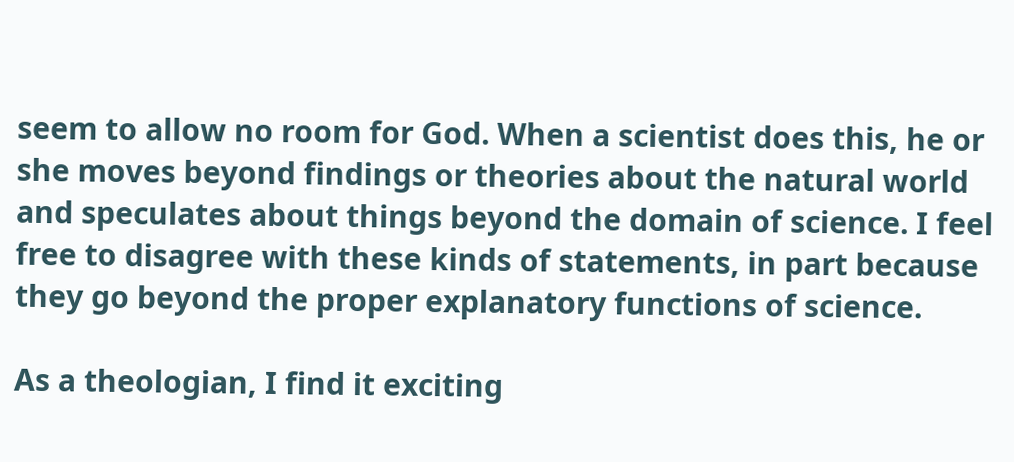seem to allow no room for God. When a scientist does this, he or she moves beyond findings or theories about the natural world and speculates about things beyond the domain of science. I feel free to disagree with these kinds of statements, in part because they go beyond the proper explanatory functions of science.

As a theologian, I find it exciting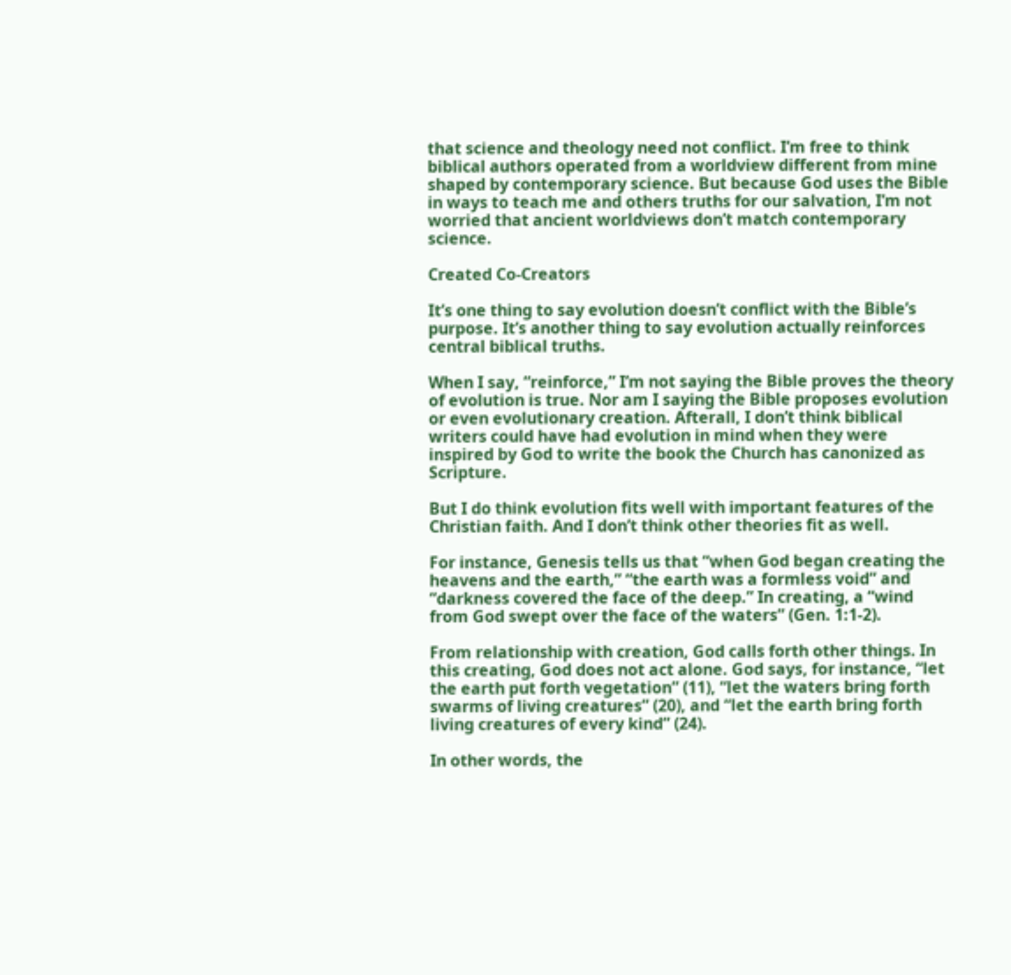that science and theology need not conflict. I’m free to think biblical authors operated from a worldview different from mine shaped by contemporary science. But because God uses the Bible in ways to teach me and others truths for our salvation, I’m not worried that ancient worldviews don’t match contemporary science.

Created Co-Creators

It’s one thing to say evolution doesn’t conflict with the Bible’s purpose. It’s another thing to say evolution actually reinforces central biblical truths.

When I say, “reinforce,” I’m not saying the Bible proves the theory of evolution is true. Nor am I saying the Bible proposes evolution or even evolutionary creation. Afterall, I don’t think biblical writers could have had evolution in mind when they were inspired by God to write the book the Church has canonized as Scripture.

But I do think evolution fits well with important features of the Christian faith. And I don’t think other theories fit as well.

For instance, Genesis tells us that “when God began creating the heavens and the earth,” “the earth was a formless void” and “darkness covered the face of the deep.” In creating, a “wind from God swept over the face of the waters” (Gen. 1:1-2).

From relationship with creation, God calls forth other things. In this creating, God does not act alone. God says, for instance, “let the earth put forth vegetation” (11), “let the waters bring forth swarms of living creatures” (20), and “let the earth bring forth living creatures of every kind” (24).

In other words, the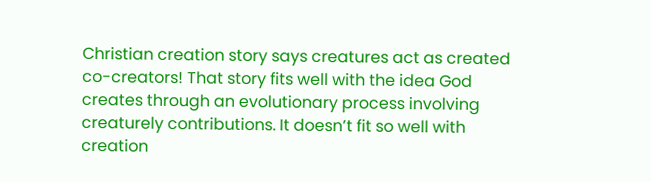Christian creation story says creatures act as created co-creators! That story fits well with the idea God creates through an evolutionary process involving creaturely contributions. It doesn’t fit so well with creation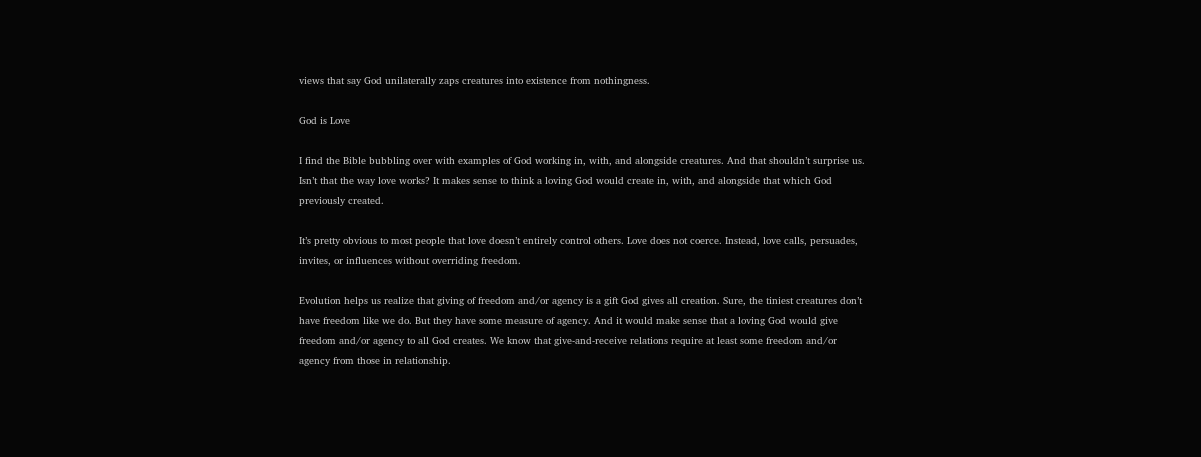views that say God unilaterally zaps creatures into existence from nothingness.

God is Love

I find the Bible bubbling over with examples of God working in, with, and alongside creatures. And that shouldn’t surprise us. Isn’t that the way love works? It makes sense to think a loving God would create in, with, and alongside that which God previously created.

It’s pretty obvious to most people that love doesn’t entirely control others. Love does not coerce. Instead, love calls, persuades, invites, or influences without overriding freedom.

Evolution helps us realize that giving of freedom and/or agency is a gift God gives all creation. Sure, the tiniest creatures don’t have freedom like we do. But they have some measure of agency. And it would make sense that a loving God would give freedom and/or agency to all God creates. We know that give-and-receive relations require at least some freedom and/or agency from those in relationship.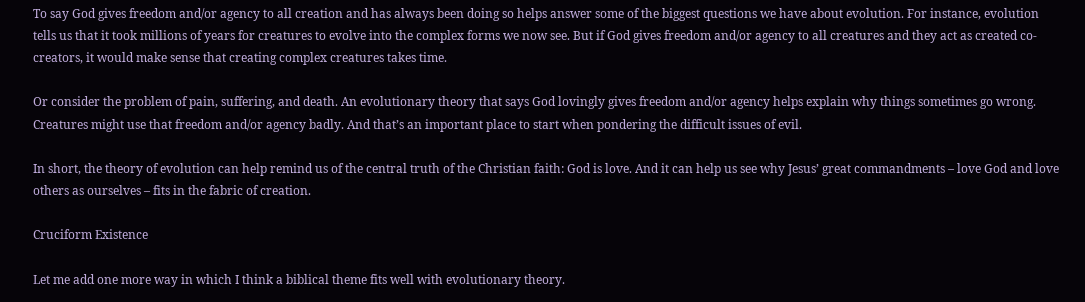To say God gives freedom and/or agency to all creation and has always been doing so helps answer some of the biggest questions we have about evolution. For instance, evolution tells us that it took millions of years for creatures to evolve into the complex forms we now see. But if God gives freedom and/or agency to all creatures and they act as created co-creators, it would make sense that creating complex creatures takes time.

Or consider the problem of pain, suffering, and death. An evolutionary theory that says God lovingly gives freedom and/or agency helps explain why things sometimes go wrong. Creatures might use that freedom and/or agency badly. And that’s an important place to start when pondering the difficult issues of evil.

In short, the theory of evolution can help remind us of the central truth of the Christian faith: God is love. And it can help us see why Jesus’ great commandments – love God and love others as ourselves – fits in the fabric of creation.

Cruciform Existence

Let me add one more way in which I think a biblical theme fits well with evolutionary theory.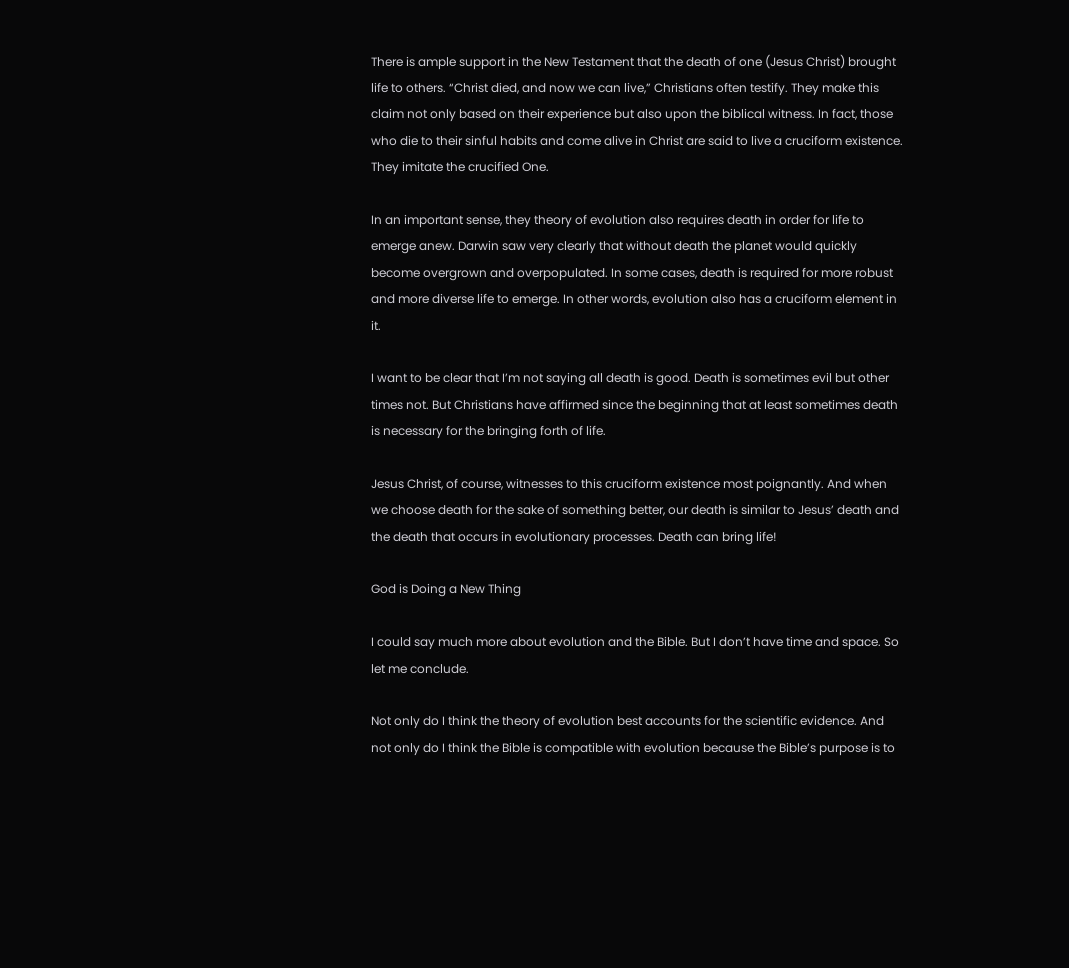There is ample support in the New Testament that the death of one (Jesus Christ) brought life to others. “Christ died, and now we can live,” Christians often testify. They make this claim not only based on their experience but also upon the biblical witness. In fact, those who die to their sinful habits and come alive in Christ are said to live a cruciform existence. They imitate the crucified One.

In an important sense, they theory of evolution also requires death in order for life to emerge anew. Darwin saw very clearly that without death the planet would quickly become overgrown and overpopulated. In some cases, death is required for more robust and more diverse life to emerge. In other words, evolution also has a cruciform element in it.

I want to be clear that I’m not saying all death is good. Death is sometimes evil but other times not. But Christians have affirmed since the beginning that at least sometimes death is necessary for the bringing forth of life.

Jesus Christ, of course, witnesses to this cruciform existence most poignantly. And when we choose death for the sake of something better, our death is similar to Jesus’ death and the death that occurs in evolutionary processes. Death can bring life!

God is Doing a New Thing

I could say much more about evolution and the Bible. But I don’t have time and space. So let me conclude.

Not only do I think the theory of evolution best accounts for the scientific evidence. And not only do I think the Bible is compatible with evolution because the Bible’s purpose is to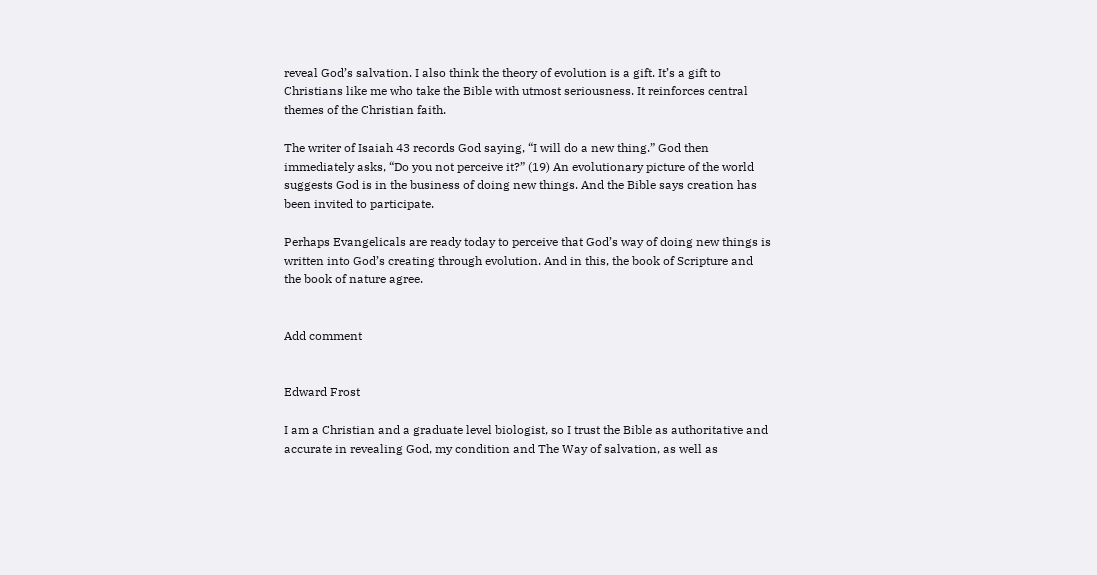reveal God’s salvation. I also think the theory of evolution is a gift. It’s a gift to Christians like me who take the Bible with utmost seriousness. It reinforces central themes of the Christian faith.

The writer of Isaiah 43 records God saying, “I will do a new thing.” God then immediately asks, “Do you not perceive it?” (19) An evolutionary picture of the world suggests God is in the business of doing new things. And the Bible says creation has been invited to participate.

Perhaps Evangelicals are ready today to perceive that God’s way of doing new things is written into God’s creating through evolution. And in this, the book of Scripture and the book of nature agree.


Add comment


Edward Frost

I am a Christian and a graduate level biologist, so I trust the Bible as authoritative and accurate in revealing God, my condition and The Way of salvation, as well as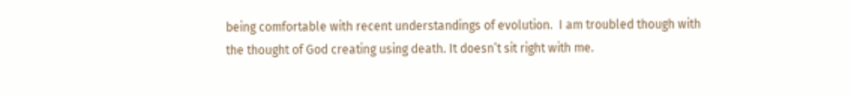being comfortable with recent understandings of evolution.  I am troubled though with the thought of God creating using death. It doesn’t sit right with me.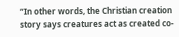“In other words, the Christian creation story says creatures act as created co-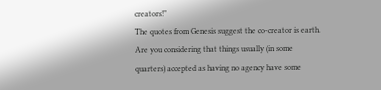creators!”
The quotes from Genesis suggest the co-creator is earth. Are you considering that things usually (in some quarters) accepted as having no agency have some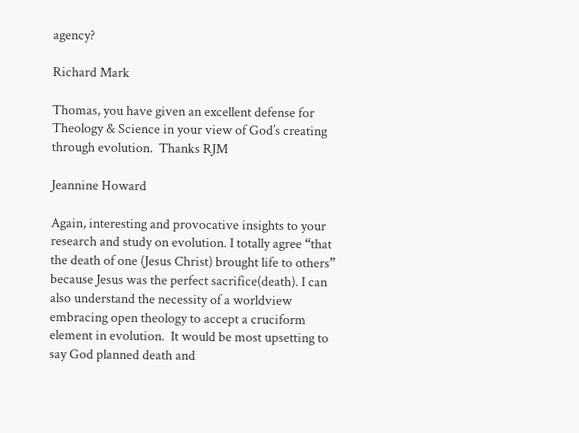agency?

Richard Mark

Thomas, you have given an excellent defense for Theology & Science in your view of God’s creating through evolution.  Thanks RJM

Jeannine Howard

Again, interesting and provocative insights to your research and study on evolution. I totally agree “that the death of one (Jesus Christ) brought life to others” because Jesus was the perfect sacrifice(death). I can also understand the necessity of a worldview embracing open theology to accept a cruciform element in evolution.  It would be most upsetting to say God planned death and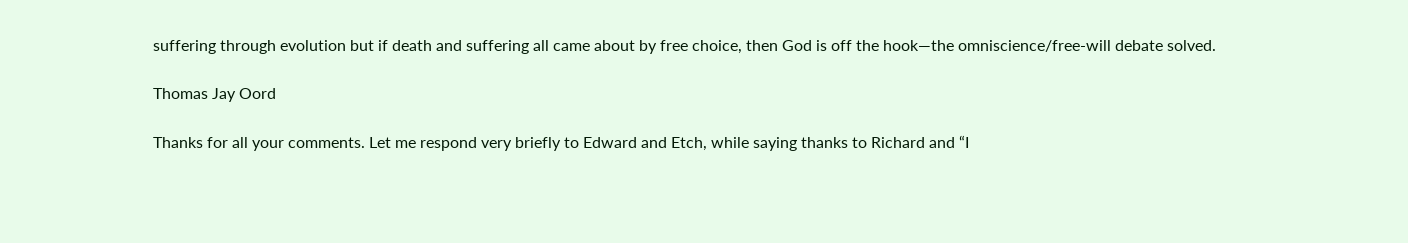suffering through evolution but if death and suffering all came about by free choice, then God is off the hook—the omniscience/free-will debate solved.

Thomas Jay Oord

Thanks for all your comments. Let me respond very briefly to Edward and Etch, while saying thanks to Richard and “I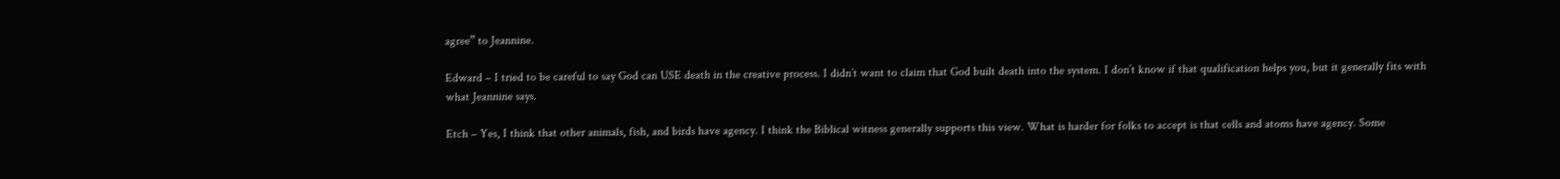agree” to Jeannine.

Edward – I tried to be careful to say God can USE death in the creative process. I didn’t want to claim that God built death into the system. I don’t know if that qualification helps you, but it generally fits with what Jeannine says.

Etch – Yes, I think that other animals, fish, and birds have agency. I think the Biblical witness generally supports this view. What is harder for folks to accept is that cells and atoms have agency. Some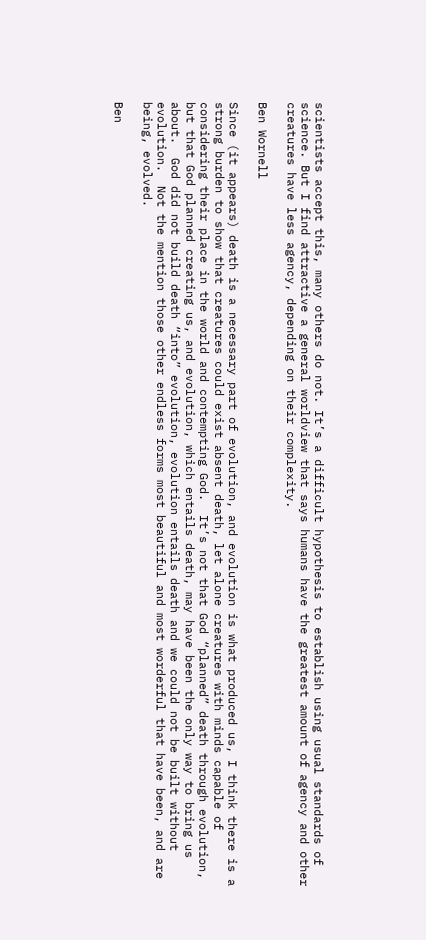scientists accept this, many others do not. It’s a difficult hypothesis to establish using usual standards of science. But I find attractive a general worldview that says humans have the greatest amount of agency and other creatures have less agency, depending on their complexity.

Ben Wornell

Since (it appears) death is a necessary part of evolution, and evolution is what produced us, I think there is a strong burden to show that creatures could exist absent death, let alone creatures with minds capable of considering their place in the world and contempting God.  It’s not that God “planned” death through evolution, but that God planned creating us, and evolution, which entails death, may have been the only way to bring us about.  God did not build death “into” evolution, evolution entails death and we could not be built without evolution.  Not the mention those other endless forms most beautiful and most worderful that have been, and are being, evolved.

Ben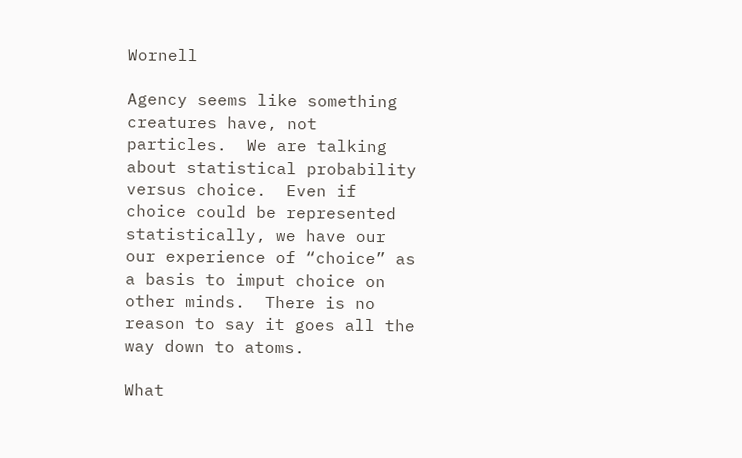Wornell

Agency seems like something creatures have, not particles.  We are talking about statistical probability versus choice.  Even if choice could be represented statistically, we have our our experience of “choice” as a basis to imput choice on other minds.  There is no reason to say it goes all the way down to atoms.

What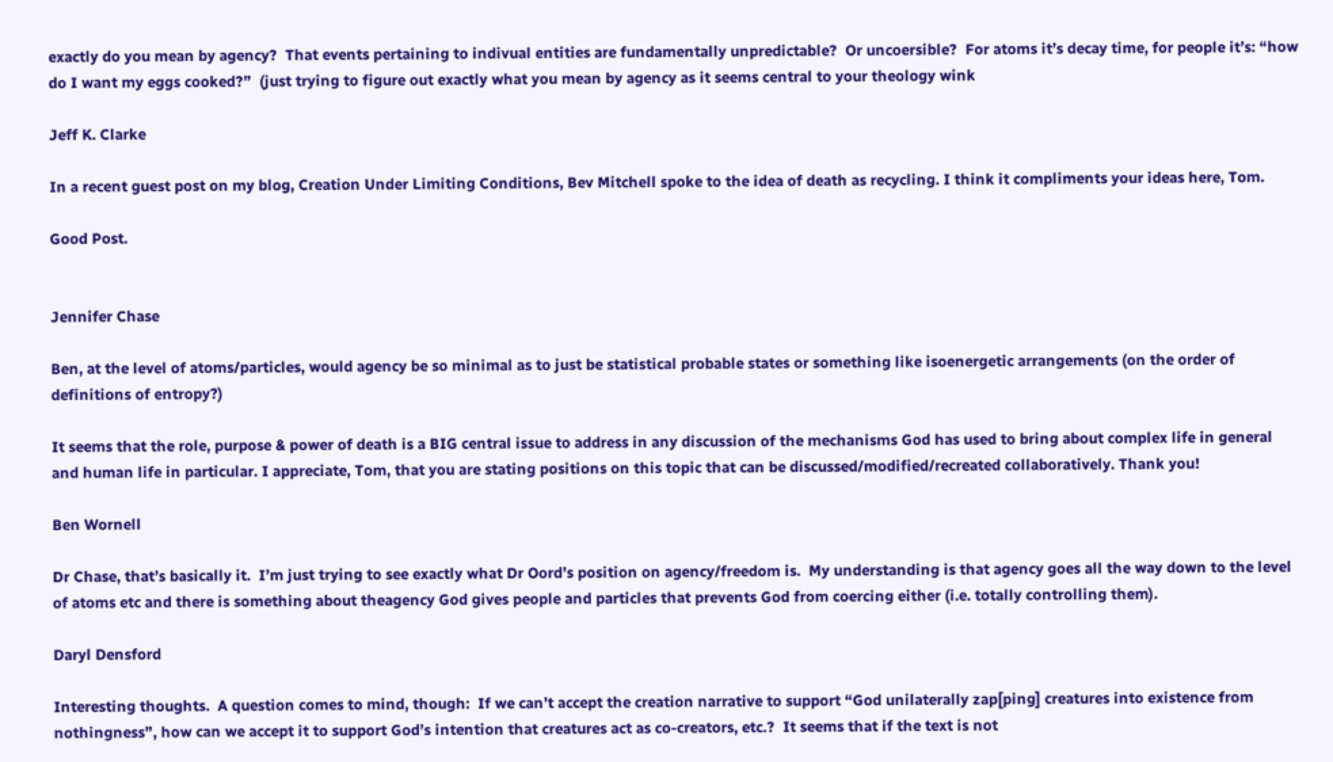exactly do you mean by agency?  That events pertaining to indivual entities are fundamentally unpredictable?  Or uncoersible?  For atoms it’s decay time, for people it’s: “how do I want my eggs cooked?”  (just trying to figure out exactly what you mean by agency as it seems central to your theology wink

Jeff K. Clarke

In a recent guest post on my blog, Creation Under Limiting Conditions, Bev Mitchell spoke to the idea of death as recycling. I think it compliments your ideas here, Tom.

Good Post.


Jennifer Chase

Ben, at the level of atoms/particles, would agency be so minimal as to just be statistical probable states or something like isoenergetic arrangements (on the order of definitions of entropy?)

It seems that the role, purpose & power of death is a BIG central issue to address in any discussion of the mechanisms God has used to bring about complex life in general and human life in particular. I appreciate, Tom, that you are stating positions on this topic that can be discussed/modified/recreated collaboratively. Thank you!

Ben Wornell

Dr Chase, that’s basically it.  I’m just trying to see exactly what Dr Oord’s position on agency/freedom is.  My understanding is that agency goes all the way down to the level of atoms etc and there is something about theagency God gives people and particles that prevents God from coercing either (i.e. totally controlling them).

Daryl Densford

Interesting thoughts.  A question comes to mind, though:  If we can’t accept the creation narrative to support “God unilaterally zap[ping] creatures into existence from nothingness”, how can we accept it to support God’s intention that creatures act as co-creators, etc.?  It seems that if the text is not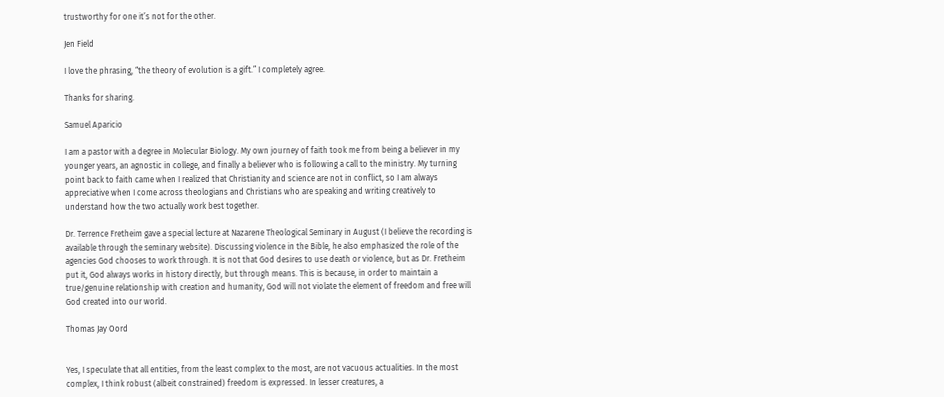trustworthy for one it’s not for the other.

Jen Field

I love the phrasing, “the theory of evolution is a gift.” I completely agree.

Thanks for sharing.

Samuel Aparicio

I am a pastor with a degree in Molecular Biology. My own journey of faith took me from being a believer in my younger years, an agnostic in college, and finally a believer who is following a call to the ministry. My turning point back to faith came when I realized that Christianity and science are not in conflict, so I am always appreciative when I come across theologians and Christians who are speaking and writing creatively to understand how the two actually work best together.

Dr. Terrence Fretheim gave a special lecture at Nazarene Theological Seminary in August (I believe the recording is available through the seminary website). Discussing violence in the Bible, he also emphasized the role of the agencies God chooses to work through. It is not that God desires to use death or violence, but as Dr. Fretheim put it, God always works in history directly, but through means. This is because, in order to maintain a true/genuine relationship with creation and humanity, God will not violate the element of freedom and free will God created into our world.

Thomas Jay Oord


Yes, I speculate that all entities, from the least complex to the most, are not vacuous actualities. In the most complex, I think robust (albeit constrained) freedom is expressed. In lesser creatures, a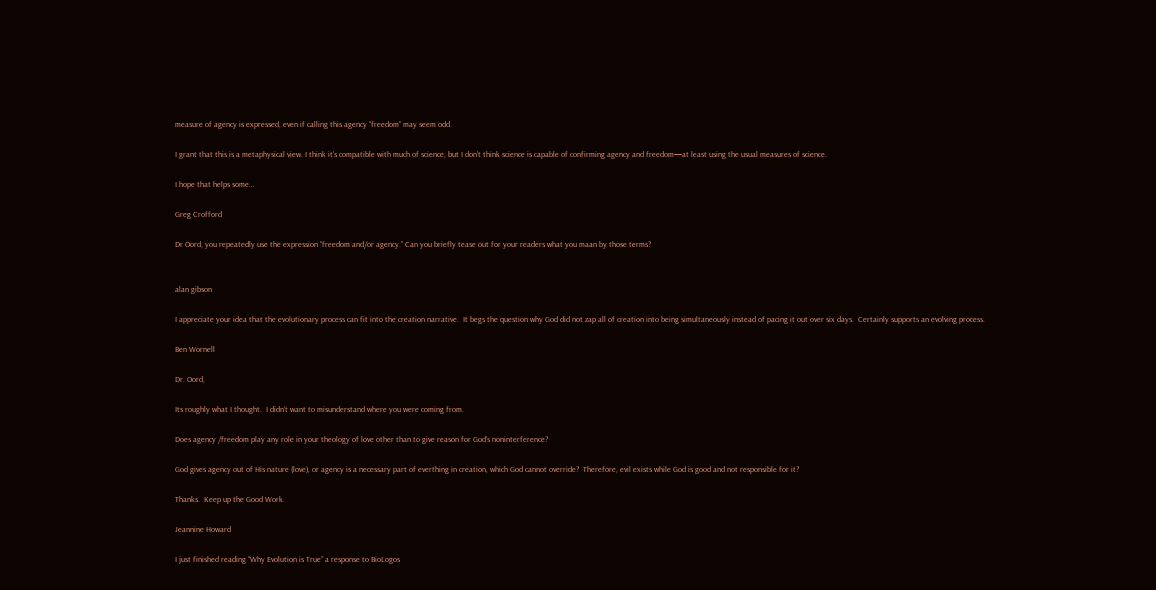measure of agency is expressed, even if calling this agency “freedom” may seem odd.

I grant that this is a metaphysical view. I think it’s compatible with much of science, but I don’t think science is capable of confirming agency and freedom—at least using the usual measures of science.

I hope that helps some…

Greg Crofford

Dr Oord, you repeatedly use the expression “freedom and/or agency.” Can you briefly tease out for your readers what you maan by those terms?


alan gibson

I appreciate your idea that the evolutionary process can fit into the creation narrative.  It begs the question why God did not zap all of creation into being simultaneously instead of pacing it out over six days.  Certainly supports an evolving process.

Ben Wornell

Dr. Oord,

Its roughly what I thought.  I didn’t want to misunderstand where you were coming from.

Does agency /freedom play any role in your theology of love other than to give reason for God’s noninterference?

God gives agency out of His nature (love), or agency is a necessary part of everthing in creation, which God cannot override?  Therefore, evil exists while God is good and not responsible for it?

Thanks.  Keep up the Good Work.

Jeannine Howard

I just finished reading “Why Evolution is True” a response to BioLogos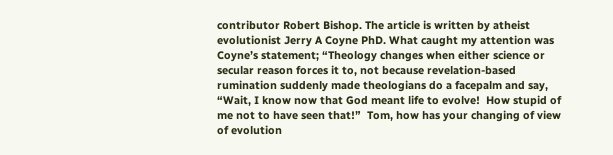contributor Robert Bishop. The article is written by atheist evolutionist Jerry A Coyne PhD. What caught my attention was Coyne’s statement; “Theology changes when either science or secular reason forces it to, not because revelation-based rumination suddenly made theologians do a facepalm and say, “Wait, I know now that God meant life to evolve!  How stupid of me not to have seen that!”  Tom, how has your changing of view of evolution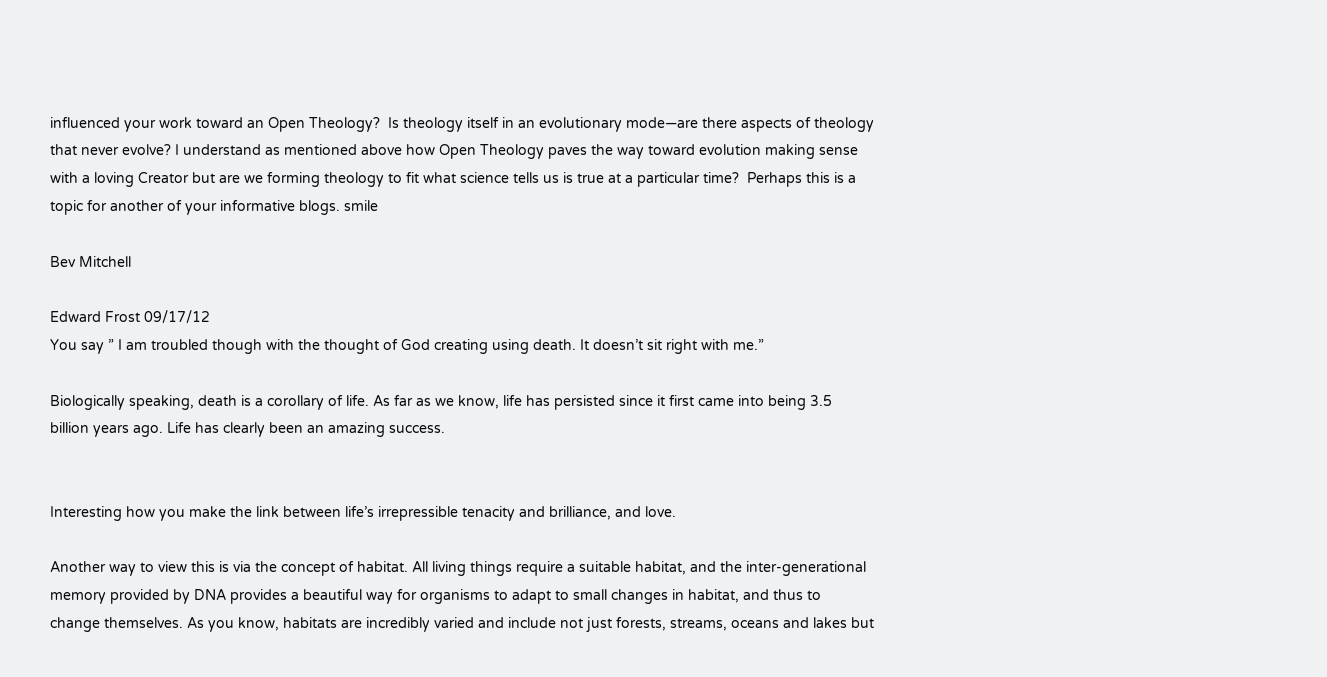influenced your work toward an Open Theology?  Is theology itself in an evolutionary mode—are there aspects of theology that never evolve? I understand as mentioned above how Open Theology paves the way toward evolution making sense with a loving Creator but are we forming theology to fit what science tells us is true at a particular time?  Perhaps this is a topic for another of your informative blogs. smile

Bev Mitchell

Edward Frost 09/17/12
You say ” I am troubled though with the thought of God creating using death. It doesn’t sit right with me.”

Biologically speaking, death is a corollary of life. As far as we know, life has persisted since it first came into being 3.5 billion years ago. Life has clearly been an amazing success.


Interesting how you make the link between life’s irrepressible tenacity and brilliance, and love.

Another way to view this is via the concept of habitat. All living things require a suitable habitat, and the inter-generational memory provided by DNA provides a beautiful way for organisms to adapt to small changes in habitat, and thus to change themselves. As you know, habitats are incredibly varied and include not just forests, streams, oceans and lakes but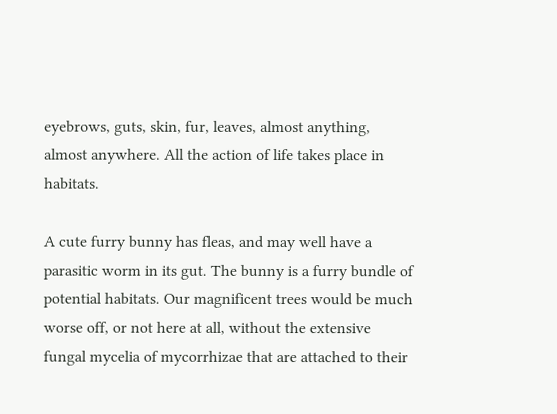eyebrows, guts, skin, fur, leaves, almost anything, almost anywhere. All the action of life takes place in habitats.

A cute furry bunny has fleas, and may well have a parasitic worm in its gut. The bunny is a furry bundle of potential habitats. Our magnificent trees would be much worse off, or not here at all, without the extensive fungal mycelia of mycorrhizae that are attached to their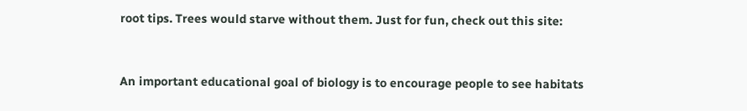root tips. Trees would starve without them. Just for fun, check out this site:


An important educational goal of biology is to encourage people to see habitats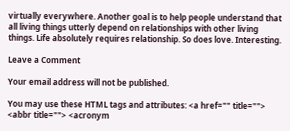virtually everywhere. Another goal is to help people understand that all living things utterly depend on relationships with other living things. Life absolutely requires relationship. So does love. Interesting.

Leave a Comment

Your email address will not be published.

You may use these HTML tags and attributes: <a href="" title=""> <abbr title=""> <acronym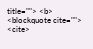title=""> <b> <blockquote cite=""> <cite>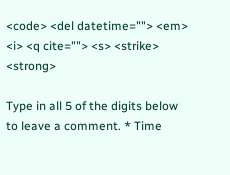<code> <del datetime=""> <em> <i> <q cite=""> <s> <strike> <strong>

Type in all 5 of the digits below to leave a comment. * Time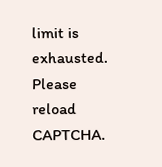limit is exhausted. Please reload CAPTCHA.